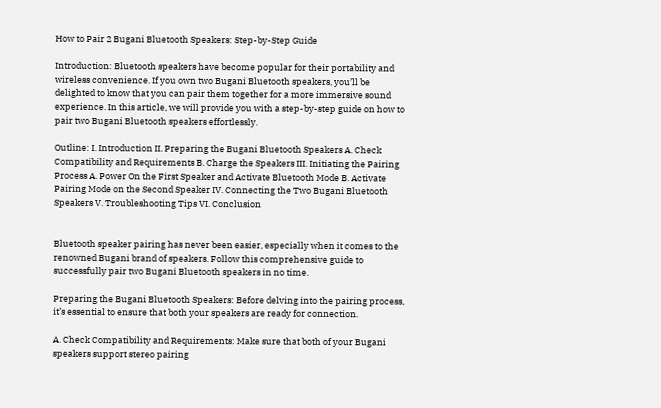How to Pair 2 Bugani Bluetooth Speakers: Step-by-Step Guide

Introduction: Bluetooth speakers have become popular for their portability and wireless convenience. If you own two Bugani Bluetooth speakers, you’ll be delighted to know that you can pair them together for a more immersive sound experience. In this article, we will provide you with a step-by-step guide on how to pair two Bugani Bluetooth speakers effortlessly.

Outline: I. Introduction II. Preparing the Bugani Bluetooth Speakers A. Check Compatibility and Requirements B. Charge the Speakers III. Initiating the Pairing Process A. Power On the First Speaker and Activate Bluetooth Mode B. Activate Pairing Mode on the Second Speaker IV. Connecting the Two Bugani Bluetooth Speakers V. Troubleshooting Tips VI. Conclusion


Bluetooth speaker pairing has never been easier, especially when it comes to the renowned Bugani brand of speakers. Follow this comprehensive guide to successfully pair two Bugani Bluetooth speakers in no time.

Preparing the Bugani Bluetooth Speakers: Before delving into the pairing process, it’s essential to ensure that both your speakers are ready for connection.

A. Check Compatibility and Requirements: Make sure that both of your Bugani speakers support stereo pairing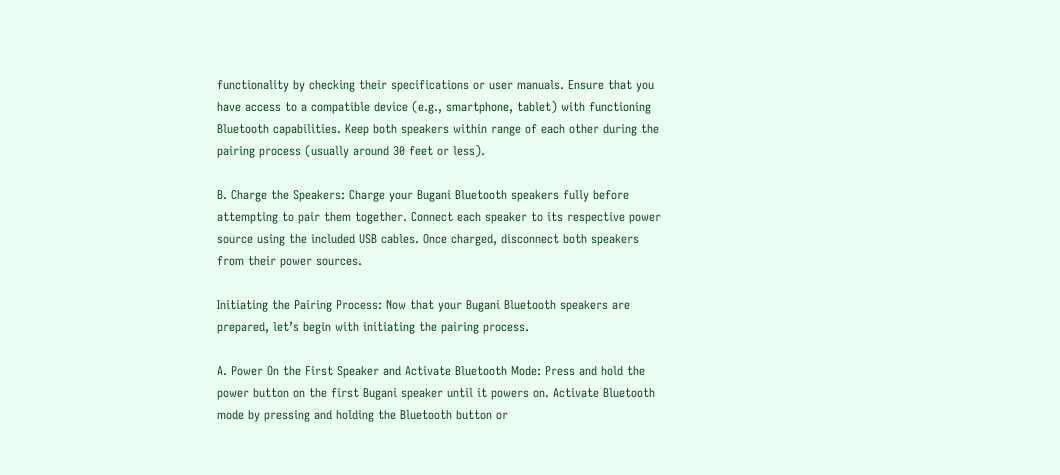functionality by checking their specifications or user manuals. Ensure that you have access to a compatible device (e.g., smartphone, tablet) with functioning Bluetooth capabilities. Keep both speakers within range of each other during the pairing process (usually around 30 feet or less).

B. Charge the Speakers: Charge your Bugani Bluetooth speakers fully before attempting to pair them together. Connect each speaker to its respective power source using the included USB cables. Once charged, disconnect both speakers from their power sources.

Initiating the Pairing Process: Now that your Bugani Bluetooth speakers are prepared, let’s begin with initiating the pairing process.

A. Power On the First Speaker and Activate Bluetooth Mode: Press and hold the power button on the first Bugani speaker until it powers on. Activate Bluetooth mode by pressing and holding the Bluetooth button or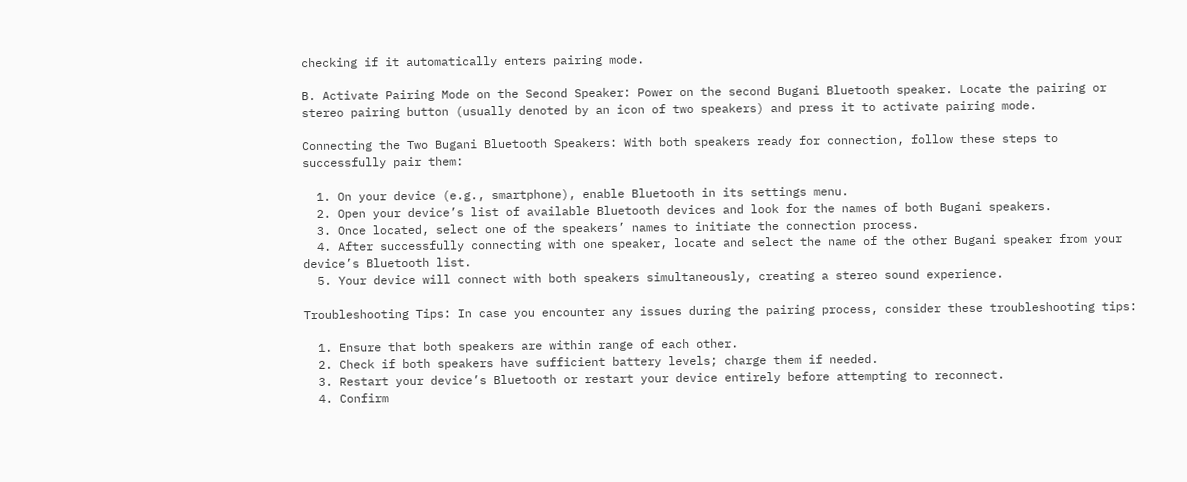checking if it automatically enters pairing mode.

B. Activate Pairing Mode on the Second Speaker: Power on the second Bugani Bluetooth speaker. Locate the pairing or stereo pairing button (usually denoted by an icon of two speakers) and press it to activate pairing mode.

Connecting the Two Bugani Bluetooth Speakers: With both speakers ready for connection, follow these steps to successfully pair them:

  1. On your device (e.g., smartphone), enable Bluetooth in its settings menu.
  2. Open your device’s list of available Bluetooth devices and look for the names of both Bugani speakers.
  3. Once located, select one of the speakers’ names to initiate the connection process.
  4. After successfully connecting with one speaker, locate and select the name of the other Bugani speaker from your device’s Bluetooth list.
  5. Your device will connect with both speakers simultaneously, creating a stereo sound experience.

Troubleshooting Tips: In case you encounter any issues during the pairing process, consider these troubleshooting tips:

  1. Ensure that both speakers are within range of each other.
  2. Check if both speakers have sufficient battery levels; charge them if needed.
  3. Restart your device’s Bluetooth or restart your device entirely before attempting to reconnect.
  4. Confirm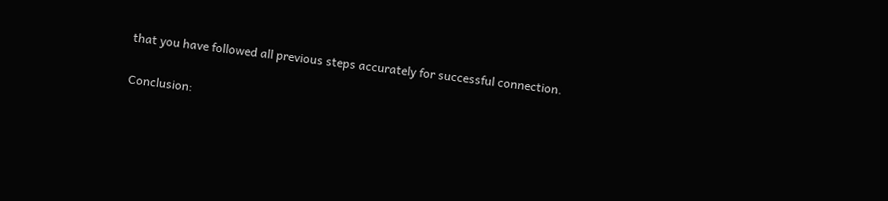that you have followed all previous steps accurately for successful connection.

Conclusion: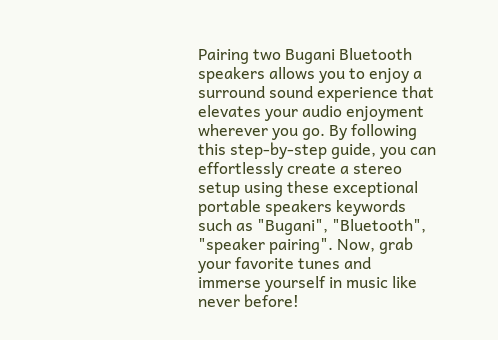Pairing two Bugani Bluetooth speakers allows you to enjoy a surround sound experience that elevates your audio enjoyment wherever you go. By following this step-by-step guide, you can effortlessly create a stereo setup using these exceptional portable speakers keywords such as "Bugani", "Bluetooth", "speaker pairing". Now, grab your favorite tunes and immerse yourself in music like never before!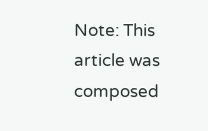Note: This article was composed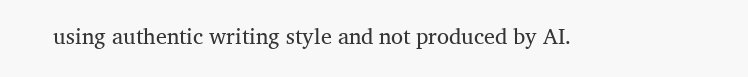using authentic writing style and not produced by AI.